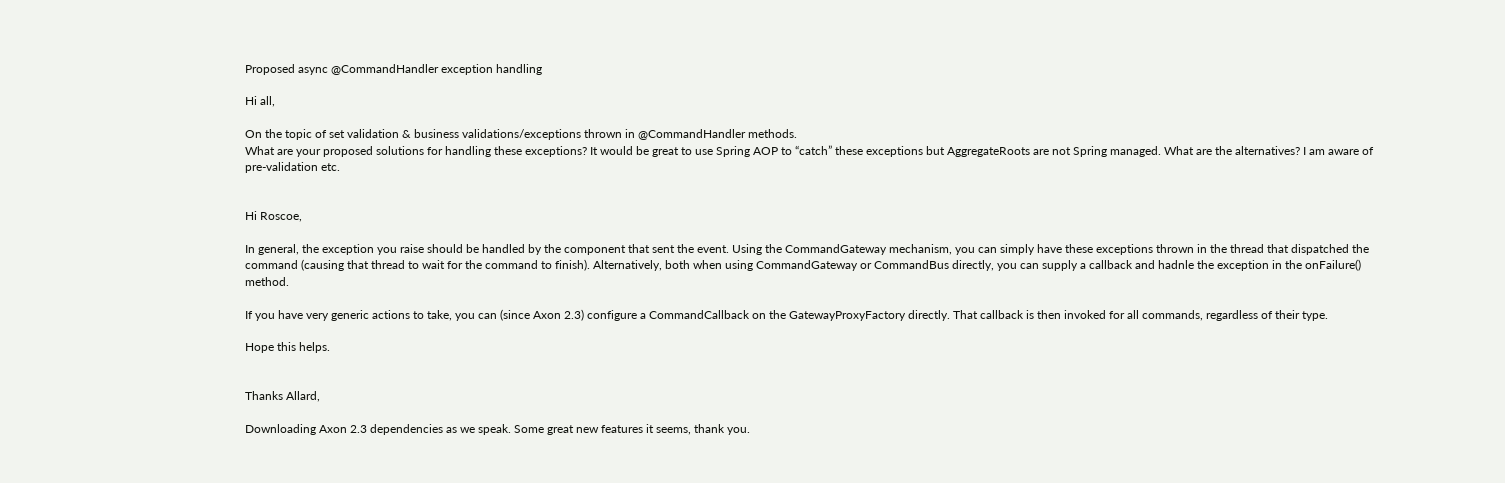Proposed async @CommandHandler exception handling

Hi all,

On the topic of set validation & business validations/exceptions thrown in @CommandHandler methods.
What are your proposed solutions for handling these exceptions? It would be great to use Spring AOP to “catch” these exceptions but AggregateRoots are not Spring managed. What are the alternatives? I am aware of pre-validation etc.


Hi Roscoe,

In general, the exception you raise should be handled by the component that sent the event. Using the CommandGateway mechanism, you can simply have these exceptions thrown in the thread that dispatched the command (causing that thread to wait for the command to finish). Alternatively, both when using CommandGateway or CommandBus directly, you can supply a callback and hadnle the exception in the onFailure() method.

If you have very generic actions to take, you can (since Axon 2.3) configure a CommandCallback on the GatewayProxyFactory directly. That callback is then invoked for all commands, regardless of their type.

Hope this helps.


Thanks Allard,

Downloading Axon 2.3 dependencies as we speak. Some great new features it seems, thank you.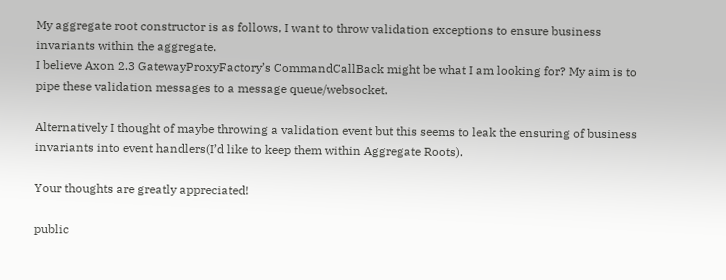My aggregate root constructor is as follows, I want to throw validation exceptions to ensure business invariants within the aggregate.
I believe Axon 2.3 GatewayProxyFactory’s CommandCallBack might be what I am looking for? My aim is to pipe these validation messages to a message queue/websocket.

Alternatively I thought of maybe throwing a validation event but this seems to leak the ensuring of business invariants into event handlers(I’d like to keep them within Aggregate Roots).

Your thoughts are greatly appreciated!

public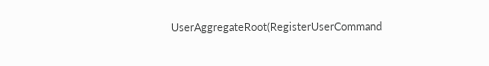UserAggregateRoot(RegisterUserCommand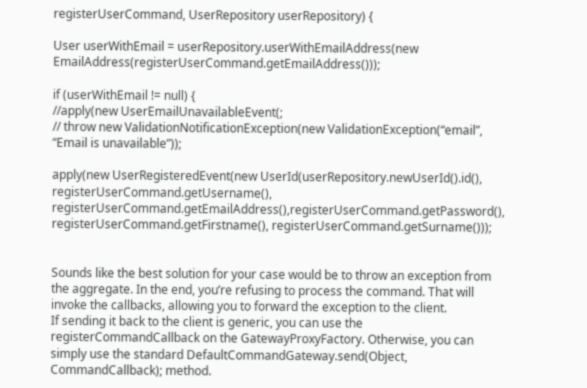registerUserCommand, UserRepository userRepository) {

User userWithEmail = userRepository.userWithEmailAddress(new EmailAddress(registerUserCommand.getEmailAddress()));

if (userWithEmail != null) {
//apply(new UserEmailUnavailableEvent(;
// throw new ValidationNotificationException(new ValidationException(“email”, “Email is unavailable”));

apply(new UserRegisteredEvent(new UserId(userRepository.newUserId().id(), registerUserCommand.getUsername(), registerUserCommand.getEmailAddress(),registerUserCommand.getPassword(), registerUserCommand.getFirstname(), registerUserCommand.getSurname()));


Sounds like the best solution for your case would be to throw an exception from the aggregate. In the end, you’re refusing to process the command. That will invoke the callbacks, allowing you to forward the exception to the client.
If sending it back to the client is generic, you can use the registerCommandCallback on the GatewayProxyFactory. Otherwise, you can simply use the standard DefaultCommandGateway.send(Object, CommandCallback); method.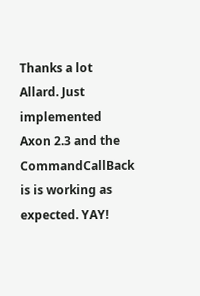Thanks a lot Allard. Just implemented Axon 2.3 and the CommandCallBack is is working as expected. YAY!